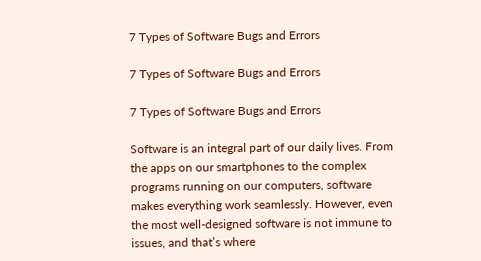7 Types of Software Bugs and Errors

7 Types of Software Bugs and Errors

7 Types of Software Bugs and Errors

Software is an integral part of our daily lives. From the apps on our smartphones to the complex programs running on our computers, software makes everything work seamlessly. However, even the most well-designed software is not immune to issues, and that’s where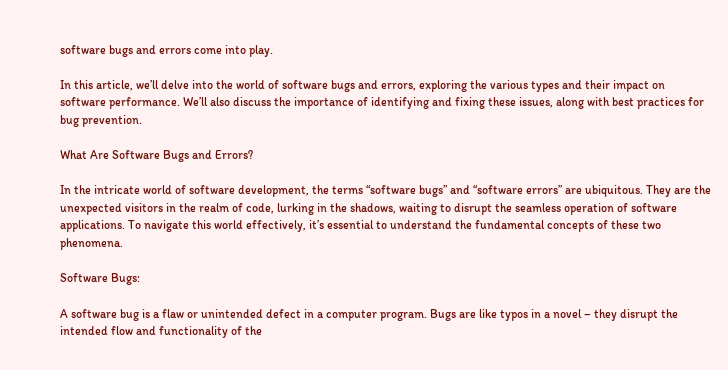software bugs and errors come into play.

In this article, we’ll delve into the world of software bugs and errors, exploring the various types and their impact on software performance. We’ll also discuss the importance of identifying and fixing these issues, along with best practices for bug prevention.

What Are Software Bugs and Errors?

In the intricate world of software development, the terms “software bugs” and “software errors” are ubiquitous. They are the unexpected visitors in the realm of code, lurking in the shadows, waiting to disrupt the seamless operation of software applications. To navigate this world effectively, it’s essential to understand the fundamental concepts of these two phenomena.

Software Bugs:

A software bug is a flaw or unintended defect in a computer program. Bugs are like typos in a novel – they disrupt the intended flow and functionality of the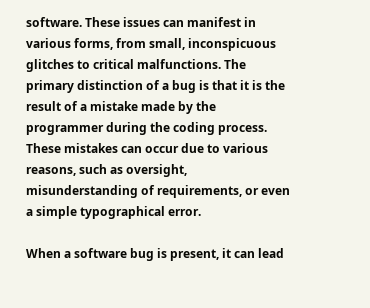software. These issues can manifest in various forms, from small, inconspicuous glitches to critical malfunctions. The primary distinction of a bug is that it is the result of a mistake made by the programmer during the coding process. These mistakes can occur due to various reasons, such as oversight, misunderstanding of requirements, or even a simple typographical error.

When a software bug is present, it can lead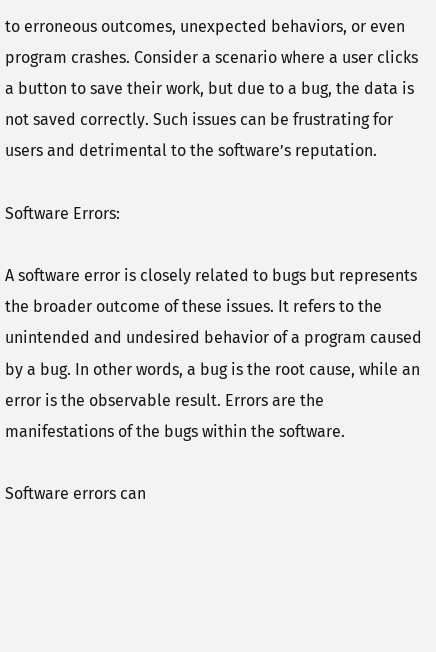to erroneous outcomes, unexpected behaviors, or even program crashes. Consider a scenario where a user clicks a button to save their work, but due to a bug, the data is not saved correctly. Such issues can be frustrating for users and detrimental to the software’s reputation.

Software Errors:

A software error is closely related to bugs but represents the broader outcome of these issues. It refers to the unintended and undesired behavior of a program caused by a bug. In other words, a bug is the root cause, while an error is the observable result. Errors are the manifestations of the bugs within the software.

Software errors can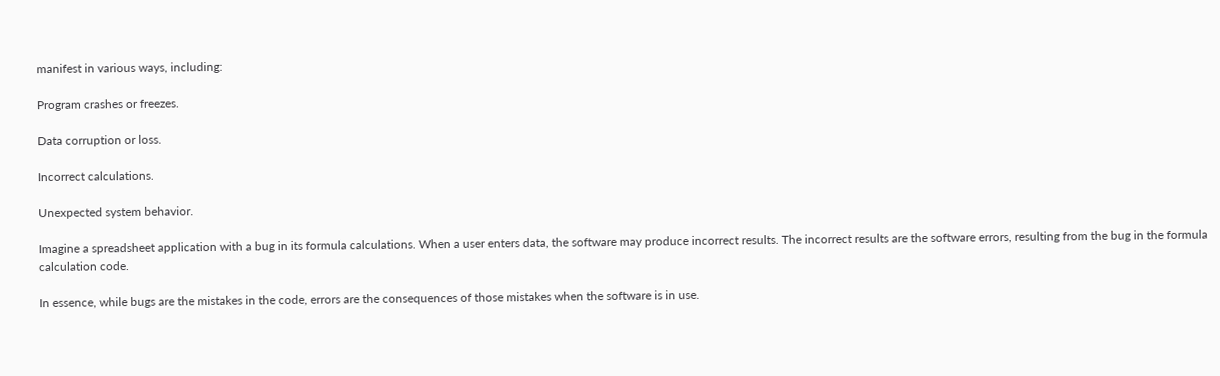manifest in various ways, including:

Program crashes or freezes.

Data corruption or loss.

Incorrect calculations.

Unexpected system behavior.

Imagine a spreadsheet application with a bug in its formula calculations. When a user enters data, the software may produce incorrect results. The incorrect results are the software errors, resulting from the bug in the formula calculation code.

In essence, while bugs are the mistakes in the code, errors are the consequences of those mistakes when the software is in use.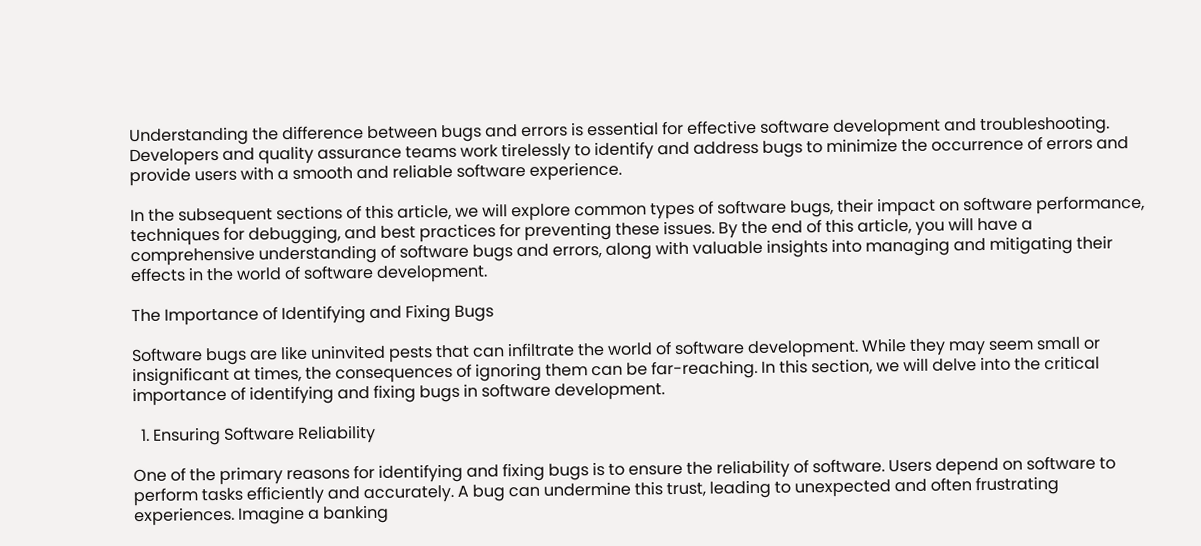Understanding the difference between bugs and errors is essential for effective software development and troubleshooting. Developers and quality assurance teams work tirelessly to identify and address bugs to minimize the occurrence of errors and provide users with a smooth and reliable software experience.

In the subsequent sections of this article, we will explore common types of software bugs, their impact on software performance, techniques for debugging, and best practices for preventing these issues. By the end of this article, you will have a comprehensive understanding of software bugs and errors, along with valuable insights into managing and mitigating their effects in the world of software development.

The Importance of Identifying and Fixing Bugs

Software bugs are like uninvited pests that can infiltrate the world of software development. While they may seem small or insignificant at times, the consequences of ignoring them can be far-reaching. In this section, we will delve into the critical importance of identifying and fixing bugs in software development.

  1. Ensuring Software Reliability

One of the primary reasons for identifying and fixing bugs is to ensure the reliability of software. Users depend on software to perform tasks efficiently and accurately. A bug can undermine this trust, leading to unexpected and often frustrating experiences. Imagine a banking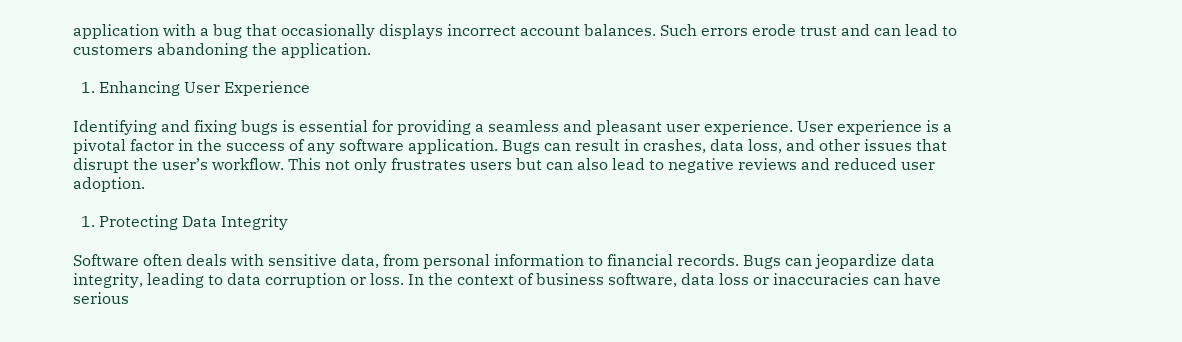application with a bug that occasionally displays incorrect account balances. Such errors erode trust and can lead to customers abandoning the application.

  1. Enhancing User Experience

Identifying and fixing bugs is essential for providing a seamless and pleasant user experience. User experience is a pivotal factor in the success of any software application. Bugs can result in crashes, data loss, and other issues that disrupt the user’s workflow. This not only frustrates users but can also lead to negative reviews and reduced user adoption.

  1. Protecting Data Integrity

Software often deals with sensitive data, from personal information to financial records. Bugs can jeopardize data integrity, leading to data corruption or loss. In the context of business software, data loss or inaccuracies can have serious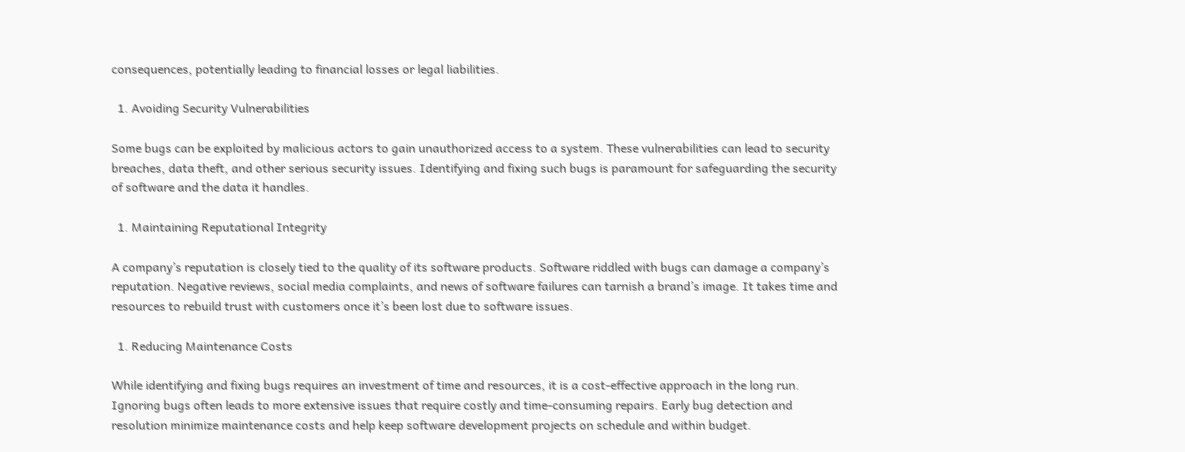consequences, potentially leading to financial losses or legal liabilities.

  1. Avoiding Security Vulnerabilities

Some bugs can be exploited by malicious actors to gain unauthorized access to a system. These vulnerabilities can lead to security breaches, data theft, and other serious security issues. Identifying and fixing such bugs is paramount for safeguarding the security of software and the data it handles.

  1. Maintaining Reputational Integrity

A company’s reputation is closely tied to the quality of its software products. Software riddled with bugs can damage a company’s reputation. Negative reviews, social media complaints, and news of software failures can tarnish a brand’s image. It takes time and resources to rebuild trust with customers once it’s been lost due to software issues.

  1. Reducing Maintenance Costs

While identifying and fixing bugs requires an investment of time and resources, it is a cost-effective approach in the long run. Ignoring bugs often leads to more extensive issues that require costly and time-consuming repairs. Early bug detection and resolution minimize maintenance costs and help keep software development projects on schedule and within budget.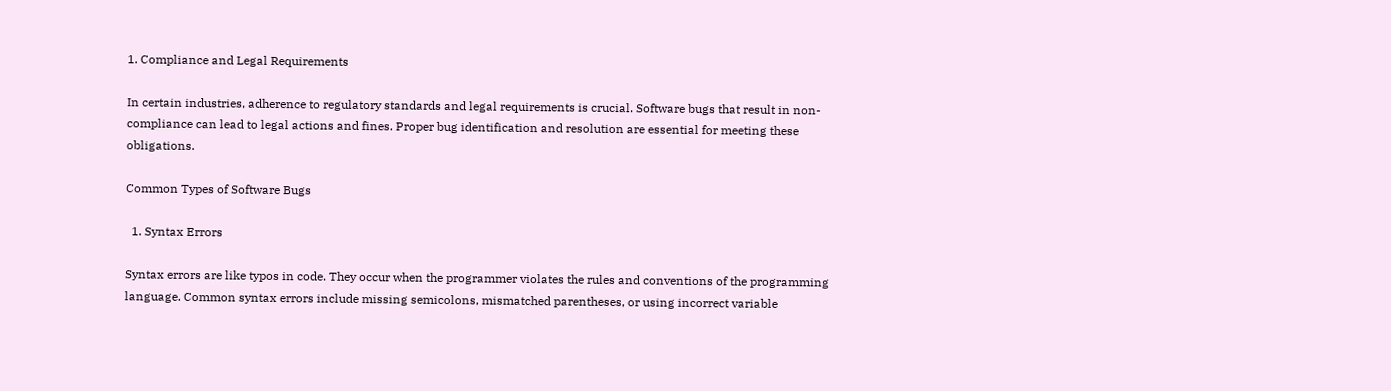1. Compliance and Legal Requirements

In certain industries, adherence to regulatory standards and legal requirements is crucial. Software bugs that result in non-compliance can lead to legal actions and fines. Proper bug identification and resolution are essential for meeting these obligations.

Common Types of Software Bugs

  1. Syntax Errors

Syntax errors are like typos in code. They occur when the programmer violates the rules and conventions of the programming language. Common syntax errors include missing semicolons, mismatched parentheses, or using incorrect variable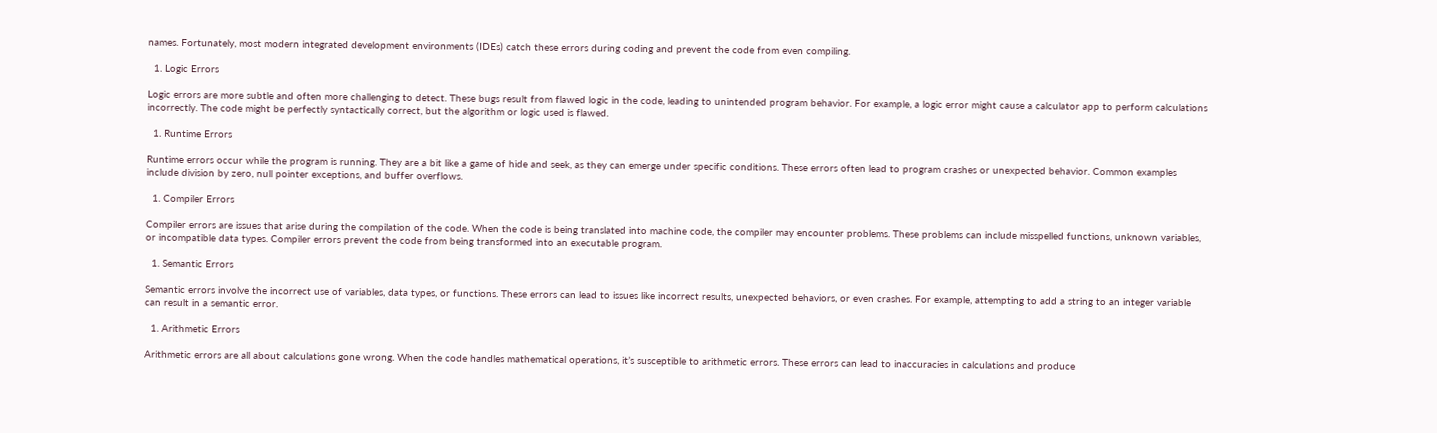names. Fortunately, most modern integrated development environments (IDEs) catch these errors during coding and prevent the code from even compiling.

  1. Logic Errors

Logic errors are more subtle and often more challenging to detect. These bugs result from flawed logic in the code, leading to unintended program behavior. For example, a logic error might cause a calculator app to perform calculations incorrectly. The code might be perfectly syntactically correct, but the algorithm or logic used is flawed.

  1. Runtime Errors

Runtime errors occur while the program is running. They are a bit like a game of hide and seek, as they can emerge under specific conditions. These errors often lead to program crashes or unexpected behavior. Common examples include division by zero, null pointer exceptions, and buffer overflows.

  1. Compiler Errors

Compiler errors are issues that arise during the compilation of the code. When the code is being translated into machine code, the compiler may encounter problems. These problems can include misspelled functions, unknown variables, or incompatible data types. Compiler errors prevent the code from being transformed into an executable program.

  1. Semantic Errors

Semantic errors involve the incorrect use of variables, data types, or functions. These errors can lead to issues like incorrect results, unexpected behaviors, or even crashes. For example, attempting to add a string to an integer variable can result in a semantic error.

  1. Arithmetic Errors

Arithmetic errors are all about calculations gone wrong. When the code handles mathematical operations, it’s susceptible to arithmetic errors. These errors can lead to inaccuracies in calculations and produce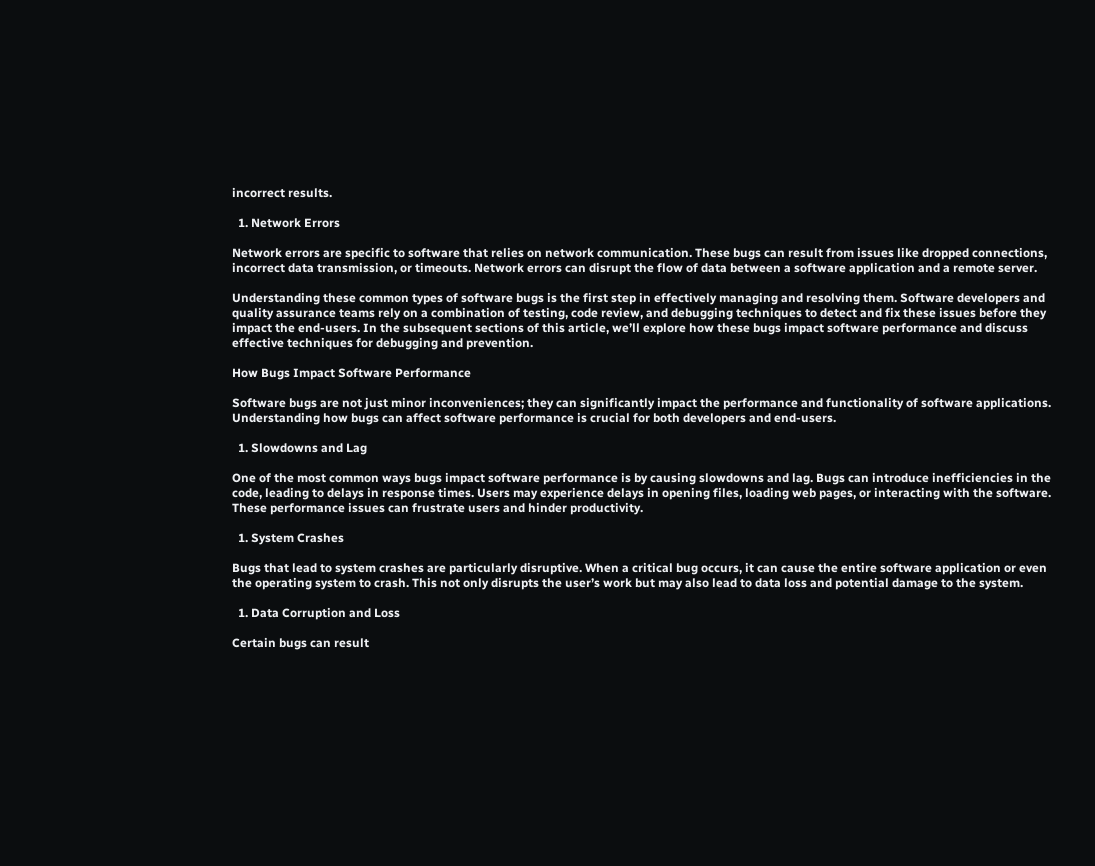incorrect results.

  1. Network Errors

Network errors are specific to software that relies on network communication. These bugs can result from issues like dropped connections, incorrect data transmission, or timeouts. Network errors can disrupt the flow of data between a software application and a remote server.

Understanding these common types of software bugs is the first step in effectively managing and resolving them. Software developers and quality assurance teams rely on a combination of testing, code review, and debugging techniques to detect and fix these issues before they impact the end-users. In the subsequent sections of this article, we’ll explore how these bugs impact software performance and discuss effective techniques for debugging and prevention.

How Bugs Impact Software Performance

Software bugs are not just minor inconveniences; they can significantly impact the performance and functionality of software applications. Understanding how bugs can affect software performance is crucial for both developers and end-users.

  1. Slowdowns and Lag

One of the most common ways bugs impact software performance is by causing slowdowns and lag. Bugs can introduce inefficiencies in the code, leading to delays in response times. Users may experience delays in opening files, loading web pages, or interacting with the software. These performance issues can frustrate users and hinder productivity.

  1. System Crashes

Bugs that lead to system crashes are particularly disruptive. When a critical bug occurs, it can cause the entire software application or even the operating system to crash. This not only disrupts the user’s work but may also lead to data loss and potential damage to the system.

  1. Data Corruption and Loss

Certain bugs can result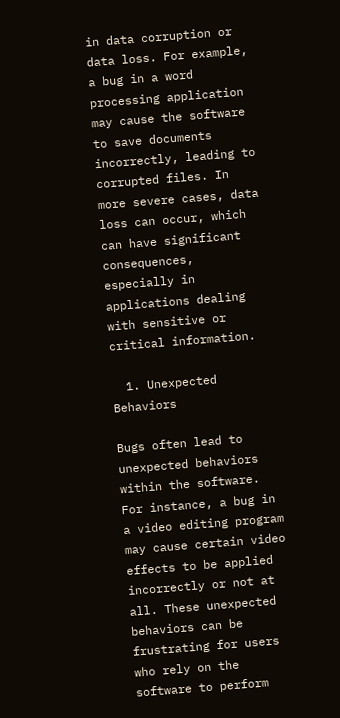in data corruption or data loss. For example, a bug in a word processing application may cause the software to save documents incorrectly, leading to corrupted files. In more severe cases, data loss can occur, which can have significant consequences, especially in applications dealing with sensitive or critical information.

  1. Unexpected Behaviors

Bugs often lead to unexpected behaviors within the software. For instance, a bug in a video editing program may cause certain video effects to be applied incorrectly or not at all. These unexpected behaviors can be frustrating for users who rely on the software to perform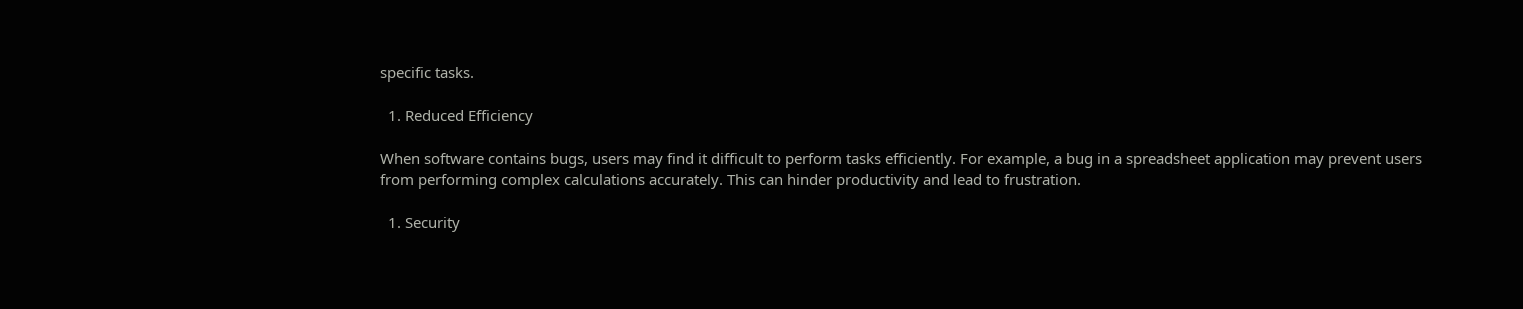specific tasks.

  1. Reduced Efficiency

When software contains bugs, users may find it difficult to perform tasks efficiently. For example, a bug in a spreadsheet application may prevent users from performing complex calculations accurately. This can hinder productivity and lead to frustration.

  1. Security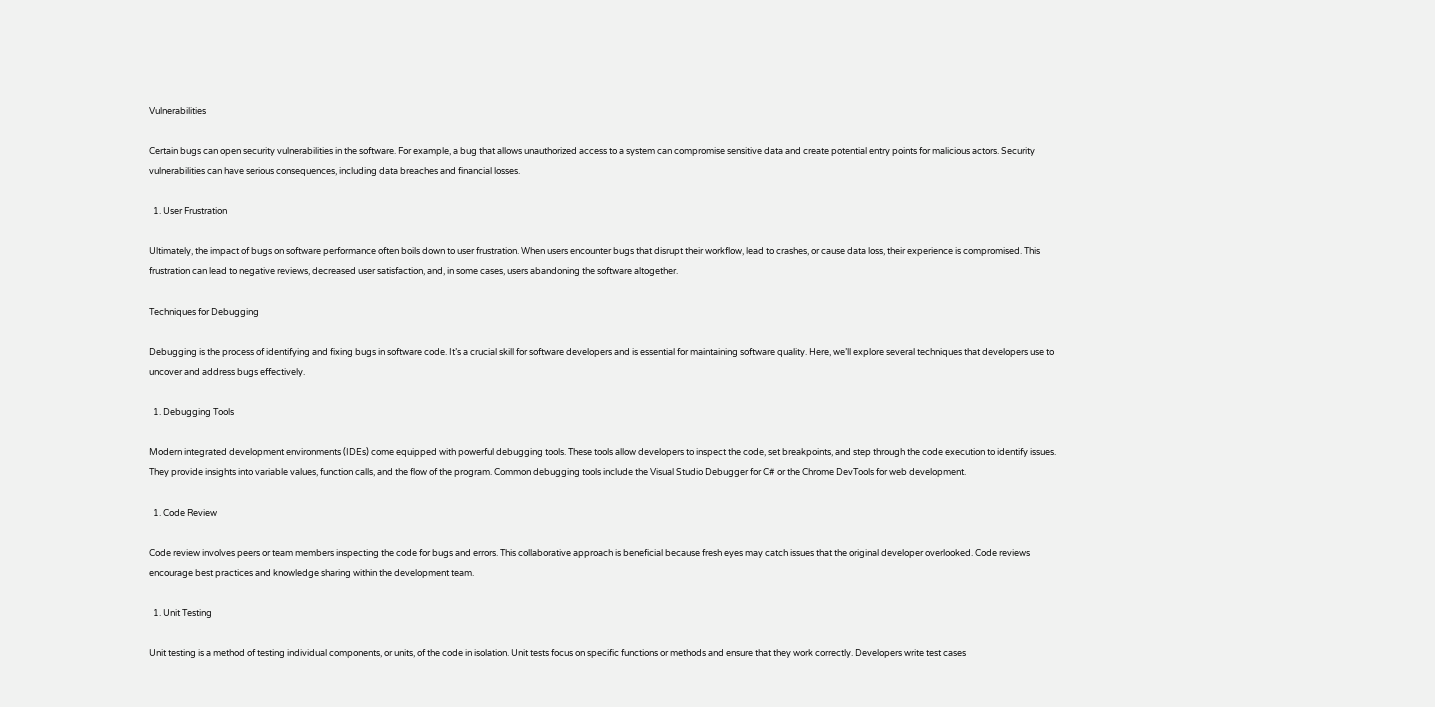Vulnerabilities

Certain bugs can open security vulnerabilities in the software. For example, a bug that allows unauthorized access to a system can compromise sensitive data and create potential entry points for malicious actors. Security vulnerabilities can have serious consequences, including data breaches and financial losses.

  1. User Frustration

Ultimately, the impact of bugs on software performance often boils down to user frustration. When users encounter bugs that disrupt their workflow, lead to crashes, or cause data loss, their experience is compromised. This frustration can lead to negative reviews, decreased user satisfaction, and, in some cases, users abandoning the software altogether.

Techniques for Debugging

Debugging is the process of identifying and fixing bugs in software code. It’s a crucial skill for software developers and is essential for maintaining software quality. Here, we’ll explore several techniques that developers use to uncover and address bugs effectively.

  1. Debugging Tools

Modern integrated development environments (IDEs) come equipped with powerful debugging tools. These tools allow developers to inspect the code, set breakpoints, and step through the code execution to identify issues. They provide insights into variable values, function calls, and the flow of the program. Common debugging tools include the Visual Studio Debugger for C# or the Chrome DevTools for web development.

  1. Code Review

Code review involves peers or team members inspecting the code for bugs and errors. This collaborative approach is beneficial because fresh eyes may catch issues that the original developer overlooked. Code reviews encourage best practices and knowledge sharing within the development team.

  1. Unit Testing

Unit testing is a method of testing individual components, or units, of the code in isolation. Unit tests focus on specific functions or methods and ensure that they work correctly. Developers write test cases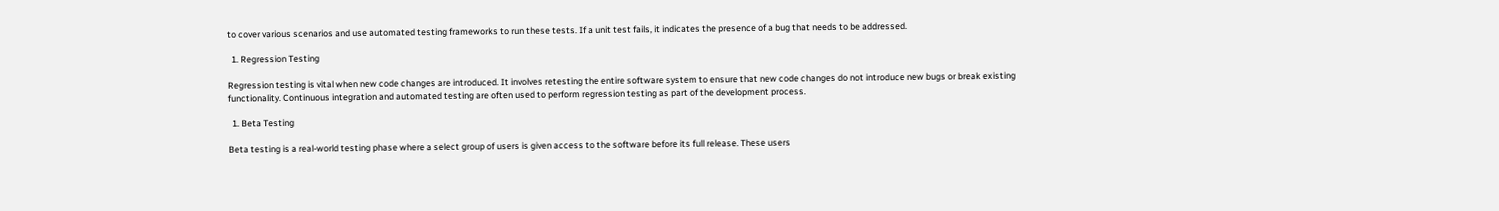to cover various scenarios and use automated testing frameworks to run these tests. If a unit test fails, it indicates the presence of a bug that needs to be addressed.

  1. Regression Testing

Regression testing is vital when new code changes are introduced. It involves retesting the entire software system to ensure that new code changes do not introduce new bugs or break existing functionality. Continuous integration and automated testing are often used to perform regression testing as part of the development process.

  1. Beta Testing

Beta testing is a real-world testing phase where a select group of users is given access to the software before its full release. These users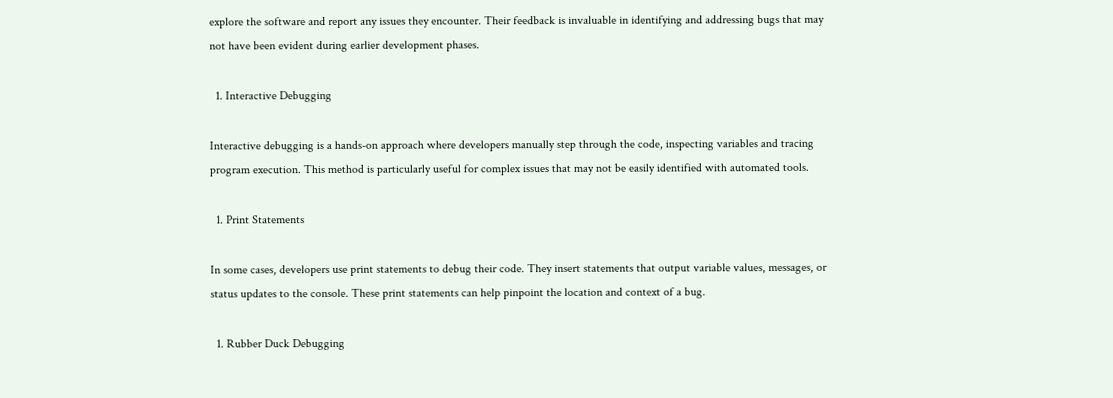explore the software and report any issues they encounter. Their feedback is invaluable in identifying and addressing bugs that may not have been evident during earlier development phases.

  1. Interactive Debugging

Interactive debugging is a hands-on approach where developers manually step through the code, inspecting variables and tracing program execution. This method is particularly useful for complex issues that may not be easily identified with automated tools.

  1. Print Statements

In some cases, developers use print statements to debug their code. They insert statements that output variable values, messages, or status updates to the console. These print statements can help pinpoint the location and context of a bug.

  1. Rubber Duck Debugging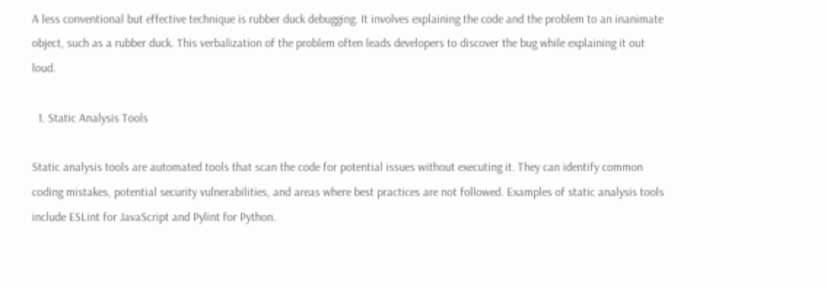A less conventional but effective technique is rubber duck debugging. It involves explaining the code and the problem to an inanimate object, such as a rubber duck. This verbalization of the problem often leads developers to discover the bug while explaining it out loud.

  1. Static Analysis Tools

Static analysis tools are automated tools that scan the code for potential issues without executing it. They can identify common coding mistakes, potential security vulnerabilities, and areas where best practices are not followed. Examples of static analysis tools include ESLint for JavaScript and Pylint for Python.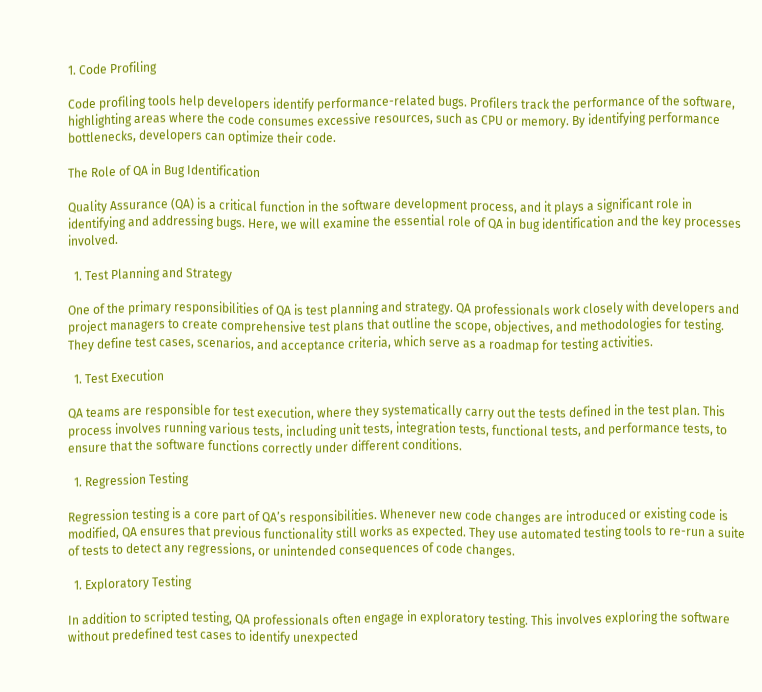1. Code Profiling

Code profiling tools help developers identify performance-related bugs. Profilers track the performance of the software, highlighting areas where the code consumes excessive resources, such as CPU or memory. By identifying performance bottlenecks, developers can optimize their code.

The Role of QA in Bug Identification

Quality Assurance (QA) is a critical function in the software development process, and it plays a significant role in identifying and addressing bugs. Here, we will examine the essential role of QA in bug identification and the key processes involved.

  1. Test Planning and Strategy

One of the primary responsibilities of QA is test planning and strategy. QA professionals work closely with developers and project managers to create comprehensive test plans that outline the scope, objectives, and methodologies for testing. They define test cases, scenarios, and acceptance criteria, which serve as a roadmap for testing activities.

  1. Test Execution

QA teams are responsible for test execution, where they systematically carry out the tests defined in the test plan. This process involves running various tests, including unit tests, integration tests, functional tests, and performance tests, to ensure that the software functions correctly under different conditions.

  1. Regression Testing

Regression testing is a core part of QA’s responsibilities. Whenever new code changes are introduced or existing code is modified, QA ensures that previous functionality still works as expected. They use automated testing tools to re-run a suite of tests to detect any regressions, or unintended consequences of code changes.

  1. Exploratory Testing

In addition to scripted testing, QA professionals often engage in exploratory testing. This involves exploring the software without predefined test cases to identify unexpected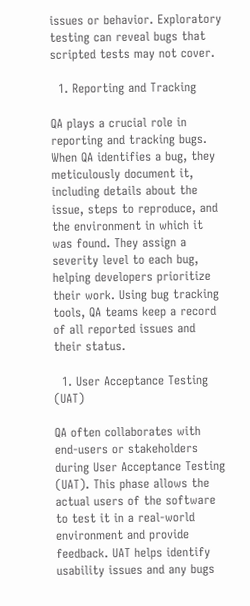issues or behavior. Exploratory testing can reveal bugs that scripted tests may not cover.

  1. Reporting and Tracking

QA plays a crucial role in reporting and tracking bugs. When QA identifies a bug, they meticulously document it, including details about the issue, steps to reproduce, and the environment in which it was found. They assign a severity level to each bug, helping developers prioritize their work. Using bug tracking tools, QA teams keep a record of all reported issues and their status.

  1. User Acceptance Testing (UAT)

QA often collaborates with end-users or stakeholders during User Acceptance Testing (UAT). This phase allows the actual users of the software to test it in a real-world environment and provide feedback. UAT helps identify usability issues and any bugs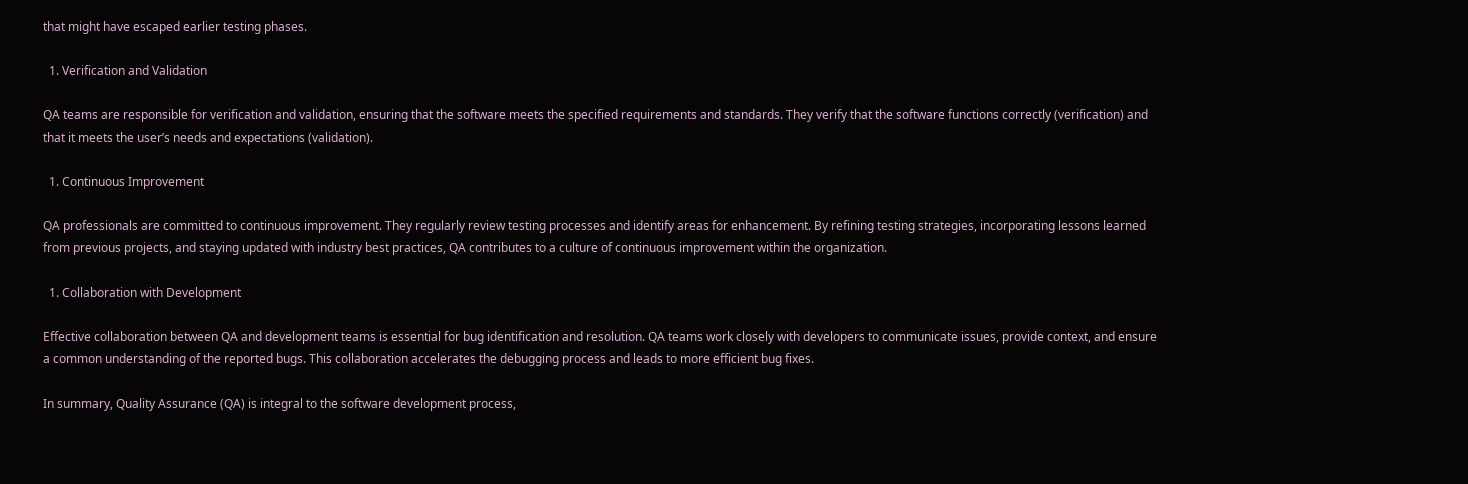that might have escaped earlier testing phases.

  1. Verification and Validation

QA teams are responsible for verification and validation, ensuring that the software meets the specified requirements and standards. They verify that the software functions correctly (verification) and that it meets the user’s needs and expectations (validation).

  1. Continuous Improvement

QA professionals are committed to continuous improvement. They regularly review testing processes and identify areas for enhancement. By refining testing strategies, incorporating lessons learned from previous projects, and staying updated with industry best practices, QA contributes to a culture of continuous improvement within the organization.

  1. Collaboration with Development

Effective collaboration between QA and development teams is essential for bug identification and resolution. QA teams work closely with developers to communicate issues, provide context, and ensure a common understanding of the reported bugs. This collaboration accelerates the debugging process and leads to more efficient bug fixes.

In summary, Quality Assurance (QA) is integral to the software development process,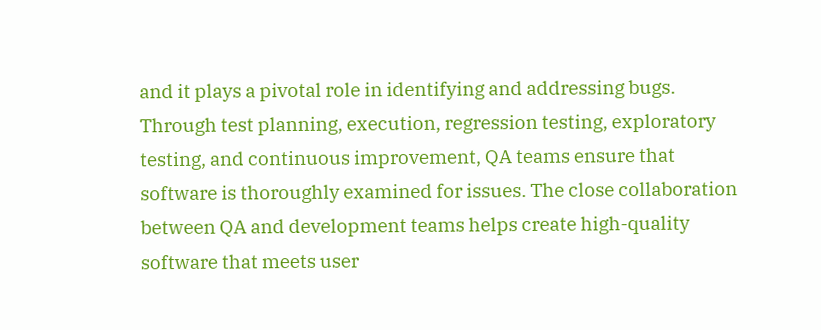and it plays a pivotal role in identifying and addressing bugs. Through test planning, execution, regression testing, exploratory testing, and continuous improvement, QA teams ensure that software is thoroughly examined for issues. The close collaboration between QA and development teams helps create high-quality software that meets user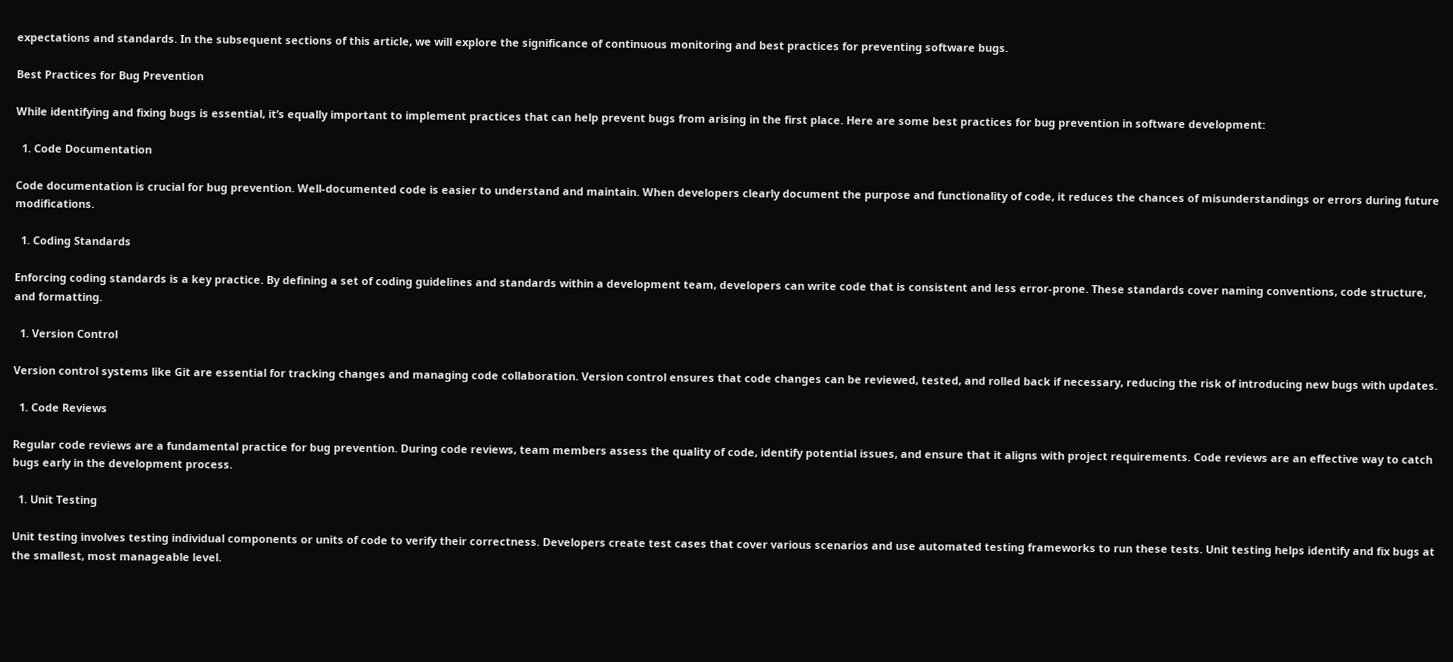expectations and standards. In the subsequent sections of this article, we will explore the significance of continuous monitoring and best practices for preventing software bugs.

Best Practices for Bug Prevention

While identifying and fixing bugs is essential, it’s equally important to implement practices that can help prevent bugs from arising in the first place. Here are some best practices for bug prevention in software development:

  1. Code Documentation

Code documentation is crucial for bug prevention. Well-documented code is easier to understand and maintain. When developers clearly document the purpose and functionality of code, it reduces the chances of misunderstandings or errors during future modifications.

  1. Coding Standards

Enforcing coding standards is a key practice. By defining a set of coding guidelines and standards within a development team, developers can write code that is consistent and less error-prone. These standards cover naming conventions, code structure, and formatting.

  1. Version Control

Version control systems like Git are essential for tracking changes and managing code collaboration. Version control ensures that code changes can be reviewed, tested, and rolled back if necessary, reducing the risk of introducing new bugs with updates.

  1. Code Reviews

Regular code reviews are a fundamental practice for bug prevention. During code reviews, team members assess the quality of code, identify potential issues, and ensure that it aligns with project requirements. Code reviews are an effective way to catch bugs early in the development process.

  1. Unit Testing

Unit testing involves testing individual components or units of code to verify their correctness. Developers create test cases that cover various scenarios and use automated testing frameworks to run these tests. Unit testing helps identify and fix bugs at the smallest, most manageable level.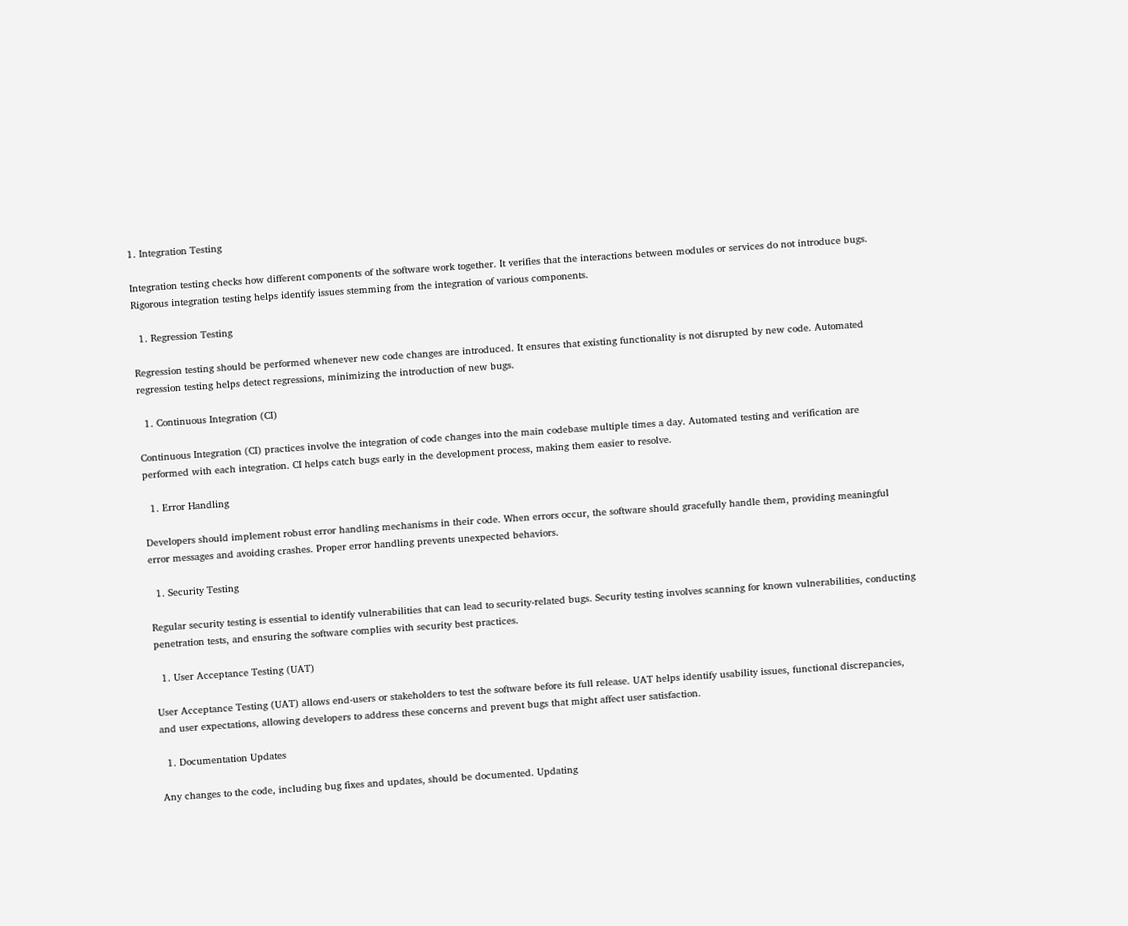1. Integration Testing

Integration testing checks how different components of the software work together. It verifies that the interactions between modules or services do not introduce bugs. Rigorous integration testing helps identify issues stemming from the integration of various components.

  1. Regression Testing

Regression testing should be performed whenever new code changes are introduced. It ensures that existing functionality is not disrupted by new code. Automated regression testing helps detect regressions, minimizing the introduction of new bugs.

  1. Continuous Integration (CI)

Continuous Integration (CI) practices involve the integration of code changes into the main codebase multiple times a day. Automated testing and verification are performed with each integration. CI helps catch bugs early in the development process, making them easier to resolve.

  1. Error Handling

Developers should implement robust error handling mechanisms in their code. When errors occur, the software should gracefully handle them, providing meaningful error messages and avoiding crashes. Proper error handling prevents unexpected behaviors.

  1. Security Testing

Regular security testing is essential to identify vulnerabilities that can lead to security-related bugs. Security testing involves scanning for known vulnerabilities, conducting penetration tests, and ensuring the software complies with security best practices.

  1. User Acceptance Testing (UAT)

User Acceptance Testing (UAT) allows end-users or stakeholders to test the software before its full release. UAT helps identify usability issues, functional discrepancies, and user expectations, allowing developers to address these concerns and prevent bugs that might affect user satisfaction.

  1. Documentation Updates

Any changes to the code, including bug fixes and updates, should be documented. Updating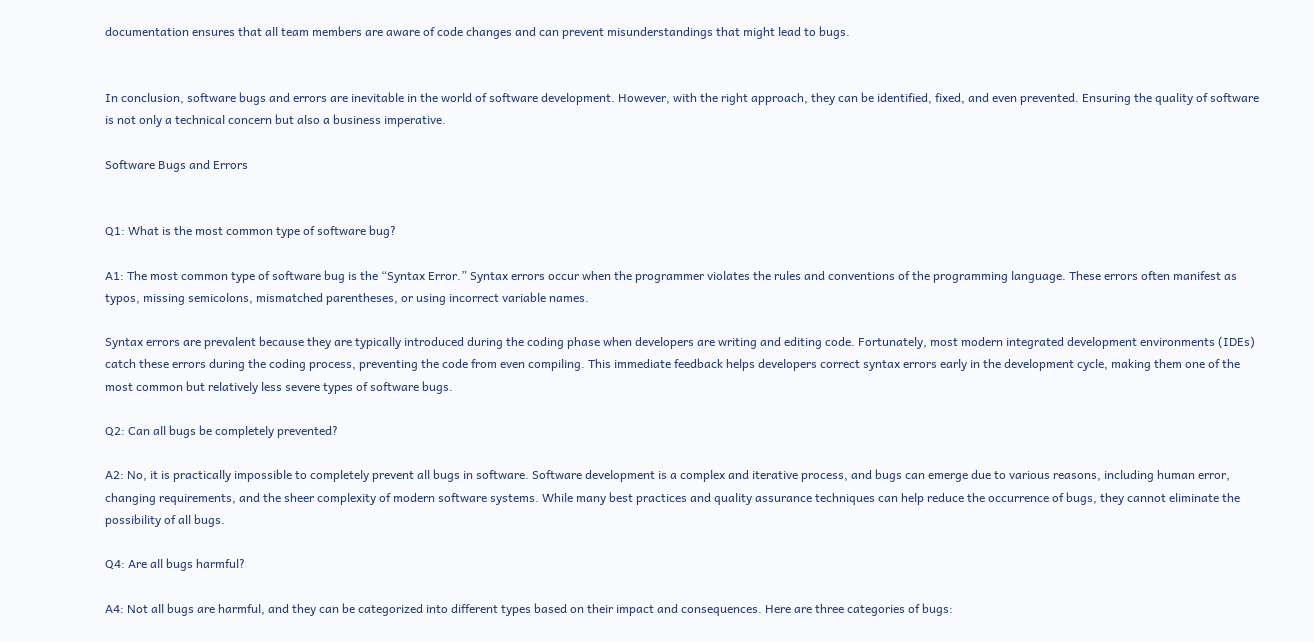documentation ensures that all team members are aware of code changes and can prevent misunderstandings that might lead to bugs.


In conclusion, software bugs and errors are inevitable in the world of software development. However, with the right approach, they can be identified, fixed, and even prevented. Ensuring the quality of software is not only a technical concern but also a business imperative.

Software Bugs and Errors


Q1: What is the most common type of software bug?

A1: The most common type of software bug is the “Syntax Error.” Syntax errors occur when the programmer violates the rules and conventions of the programming language. These errors often manifest as typos, missing semicolons, mismatched parentheses, or using incorrect variable names.

Syntax errors are prevalent because they are typically introduced during the coding phase when developers are writing and editing code. Fortunately, most modern integrated development environments (IDEs) catch these errors during the coding process, preventing the code from even compiling. This immediate feedback helps developers correct syntax errors early in the development cycle, making them one of the most common but relatively less severe types of software bugs.

Q2: Can all bugs be completely prevented?

A2: No, it is practically impossible to completely prevent all bugs in software. Software development is a complex and iterative process, and bugs can emerge due to various reasons, including human error, changing requirements, and the sheer complexity of modern software systems. While many best practices and quality assurance techniques can help reduce the occurrence of bugs, they cannot eliminate the possibility of all bugs.

Q4: Are all bugs harmful?

A4: Not all bugs are harmful, and they can be categorized into different types based on their impact and consequences. Here are three categories of bugs: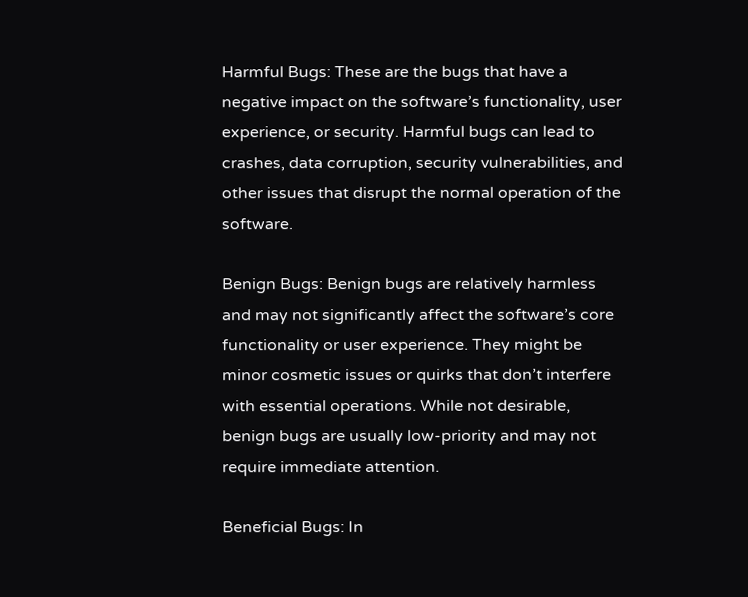Harmful Bugs: These are the bugs that have a negative impact on the software’s functionality, user experience, or security. Harmful bugs can lead to crashes, data corruption, security vulnerabilities, and other issues that disrupt the normal operation of the software.

Benign Bugs: Benign bugs are relatively harmless and may not significantly affect the software’s core functionality or user experience. They might be minor cosmetic issues or quirks that don’t interfere with essential operations. While not desirable, benign bugs are usually low-priority and may not require immediate attention.

Beneficial Bugs: In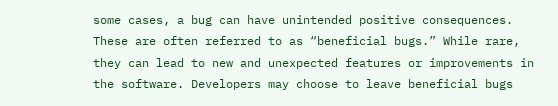some cases, a bug can have unintended positive consequences. These are often referred to as “beneficial bugs.” While rare, they can lead to new and unexpected features or improvements in the software. Developers may choose to leave beneficial bugs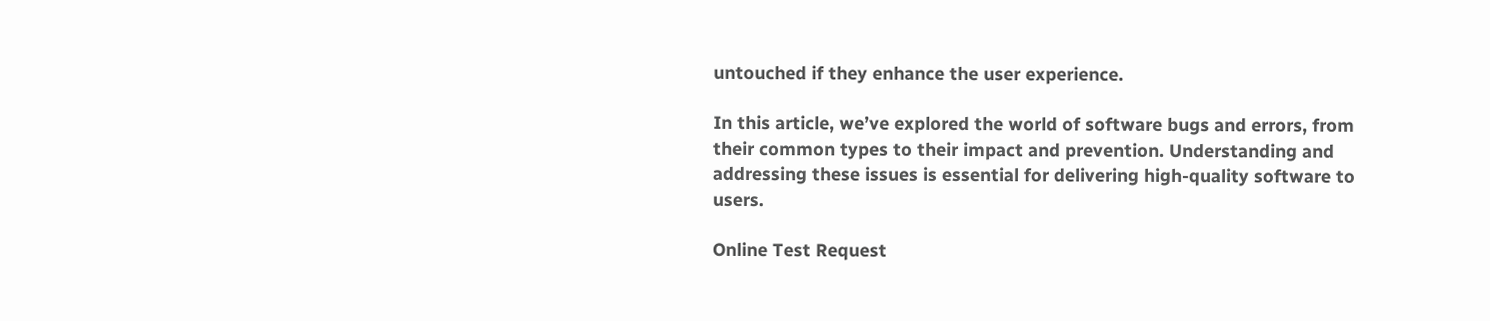untouched if they enhance the user experience.

In this article, we’ve explored the world of software bugs and errors, from their common types to their impact and prevention. Understanding and addressing these issues is essential for delivering high-quality software to users.

Online Test Request